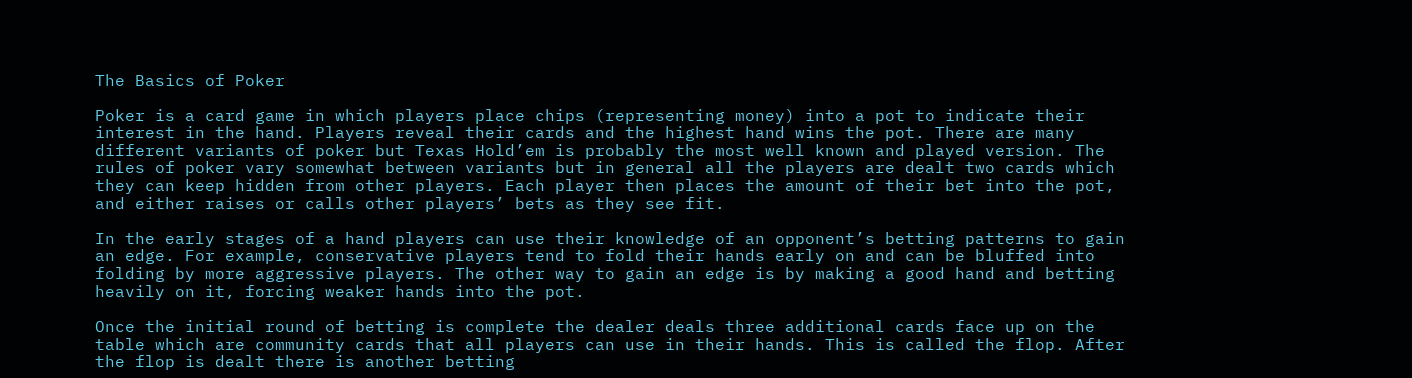The Basics of Poker

Poker is a card game in which players place chips (representing money) into a pot to indicate their interest in the hand. Players reveal their cards and the highest hand wins the pot. There are many different variants of poker but Texas Hold’em is probably the most well known and played version. The rules of poker vary somewhat between variants but in general all the players are dealt two cards which they can keep hidden from other players. Each player then places the amount of their bet into the pot, and either raises or calls other players’ bets as they see fit.

In the early stages of a hand players can use their knowledge of an opponent’s betting patterns to gain an edge. For example, conservative players tend to fold their hands early on and can be bluffed into folding by more aggressive players. The other way to gain an edge is by making a good hand and betting heavily on it, forcing weaker hands into the pot.

Once the initial round of betting is complete the dealer deals three additional cards face up on the table which are community cards that all players can use in their hands. This is called the flop. After the flop is dealt there is another betting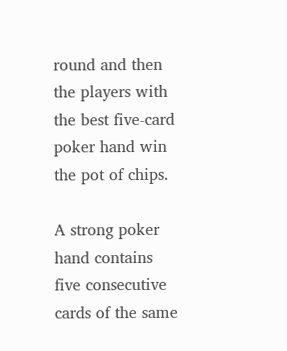round and then the players with the best five-card poker hand win the pot of chips.

A strong poker hand contains five consecutive cards of the same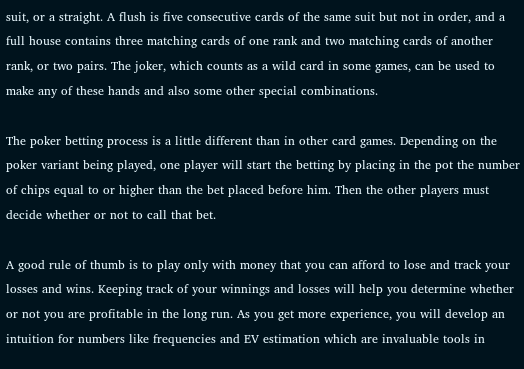suit, or a straight. A flush is five consecutive cards of the same suit but not in order, and a full house contains three matching cards of one rank and two matching cards of another rank, or two pairs. The joker, which counts as a wild card in some games, can be used to make any of these hands and also some other special combinations.

The poker betting process is a little different than in other card games. Depending on the poker variant being played, one player will start the betting by placing in the pot the number of chips equal to or higher than the bet placed before him. Then the other players must decide whether or not to call that bet.

A good rule of thumb is to play only with money that you can afford to lose and track your losses and wins. Keeping track of your winnings and losses will help you determine whether or not you are profitable in the long run. As you get more experience, you will develop an intuition for numbers like frequencies and EV estimation which are invaluable tools in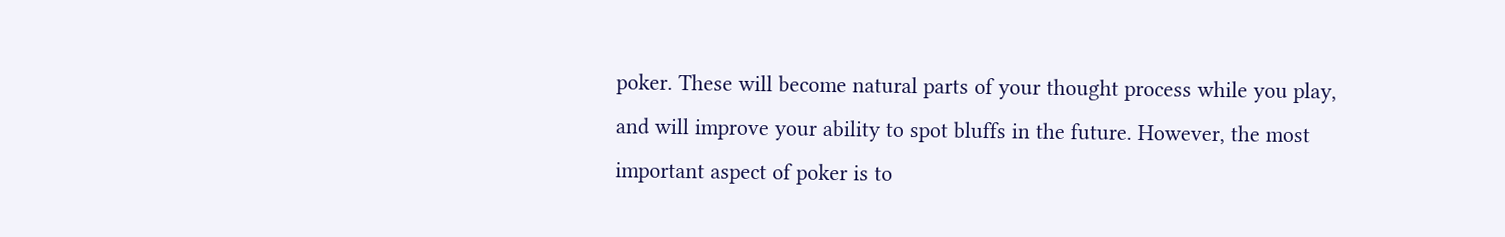poker. These will become natural parts of your thought process while you play, and will improve your ability to spot bluffs in the future. However, the most important aspect of poker is to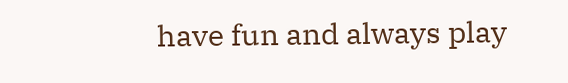have fun and always play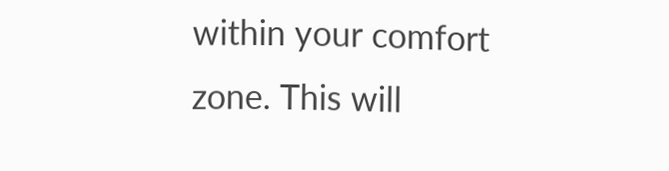within your comfort zone. This will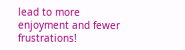lead to more enjoyment and fewer frustrations!